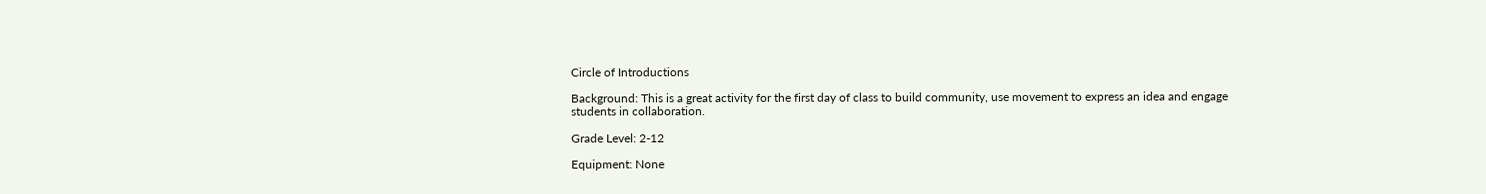Circle of Introductions

Background: This is a great activity for the first day of class to build community, use movement to express an idea and engage students in collaboration.

Grade Level: 2-12

Equipment: None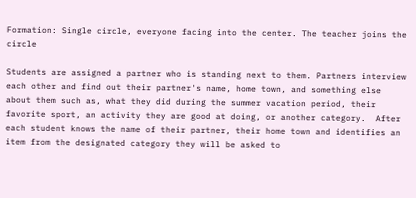Formation: Single circle, everyone facing into the center. The teacher joins the circle

Students are assigned a partner who is standing next to them. Partners interview each other and find out their partner's name, home town, and something else about them such as, what they did during the summer vacation period, their favorite sport, an activity they are good at doing, or another category.  After each student knows the name of their partner, their home town and identifies an item from the designated category they will be asked to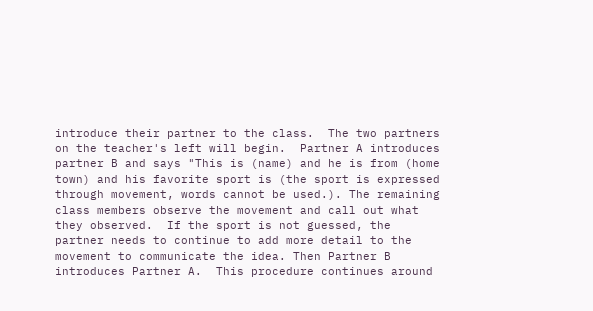introduce their partner to the class.  The two partners on the teacher's left will begin.  Partner A introduces partner B and says "This is (name) and he is from (home town) and his favorite sport is (the sport is expressed through movement, words cannot be used.). The remaining class members observe the movement and call out what they observed.  If the sport is not guessed, the partner needs to continue to add more detail to the movement to communicate the idea. Then Partner B introduces Partner A.  This procedure continues around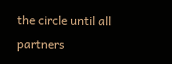the circle until all partners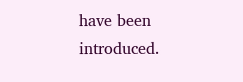have been introduced.